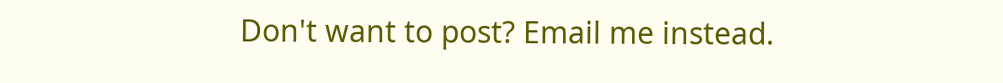Don't want to post? Email me instead.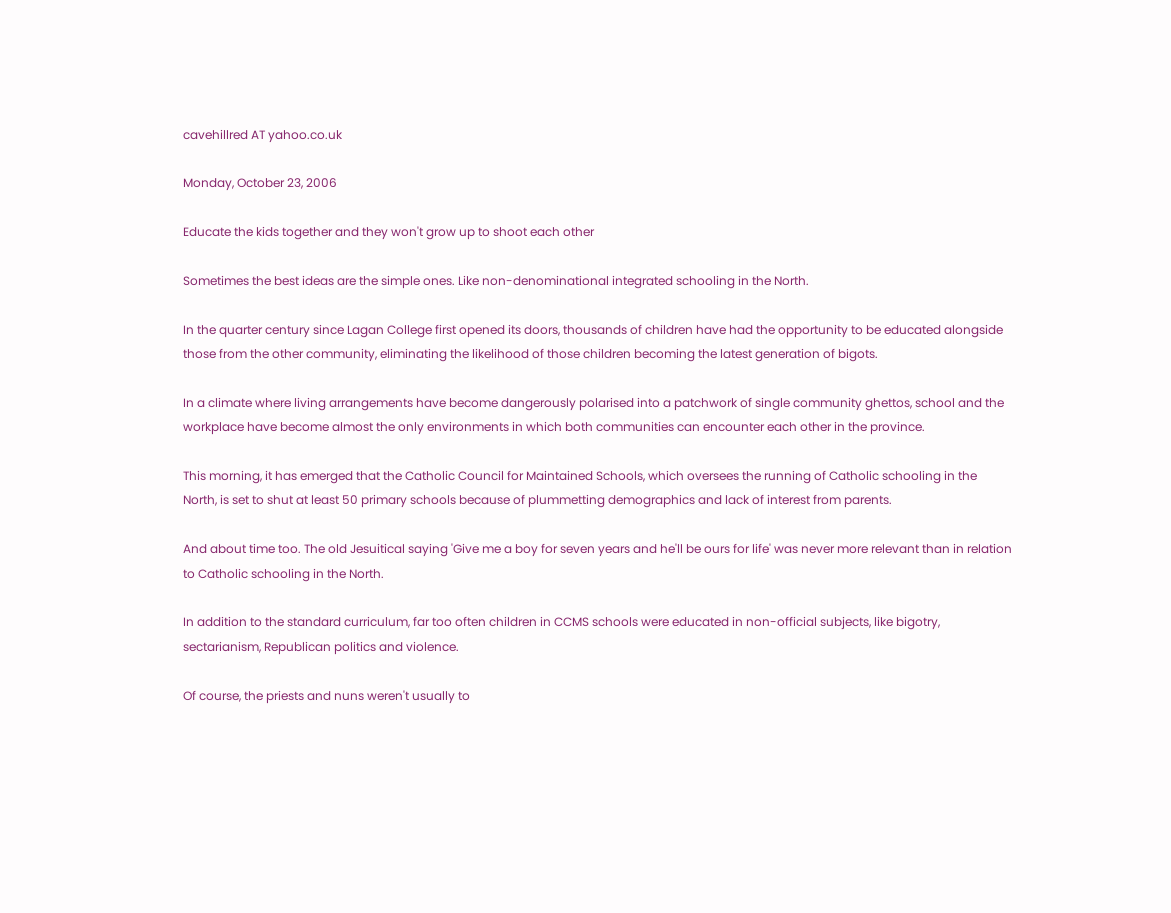cavehillred AT yahoo.co.uk

Monday, October 23, 2006

Educate the kids together and they won't grow up to shoot each other

Sometimes the best ideas are the simple ones. Like non-denominational integrated schooling in the North.

In the quarter century since Lagan College first opened its doors, thousands of children have had the opportunity to be educated alongside those from the other community, eliminating the likelihood of those children becoming the latest generation of bigots.

In a climate where living arrangements have become dangerously polarised into a patchwork of single community ghettos, school and the workplace have become almost the only environments in which both communities can encounter each other in the province.

This morning, it has emerged that the Catholic Council for Maintained Schools, which oversees the running of Catholic schooling in the North, is set to shut at least 50 primary schools because of plummetting demographics and lack of interest from parents.

And about time too. The old Jesuitical saying 'Give me a boy for seven years and he'll be ours for life' was never more relevant than in relation to Catholic schooling in the North.

In addition to the standard curriculum, far too often children in CCMS schools were educated in non-official subjects, like bigotry, sectarianism, Republican politics and violence.

Of course, the priests and nuns weren't usually to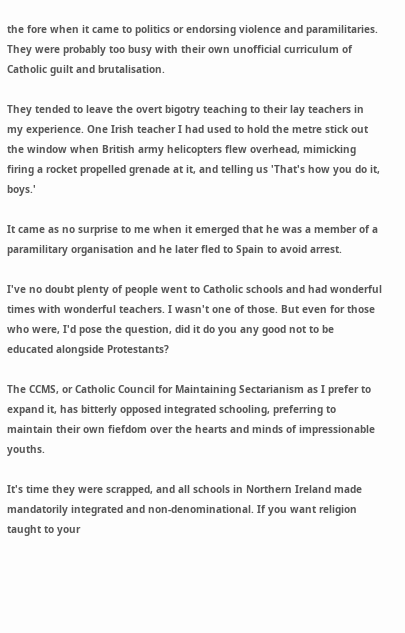the fore when it came to politics or endorsing violence and paramilitaries. They were probably too busy with their own unofficial curriculum of Catholic guilt and brutalisation.

They tended to leave the overt bigotry teaching to their lay teachers in my experience. One Irish teacher I had used to hold the metre stick out the window when British army helicopters flew overhead, mimicking firing a rocket propelled grenade at it, and telling us 'That's how you do it, boys.'

It came as no surprise to me when it emerged that he was a member of a paramilitary organisation and he later fled to Spain to avoid arrest.

I've no doubt plenty of people went to Catholic schools and had wonderful times with wonderful teachers. I wasn't one of those. But even for those who were, I'd pose the question, did it do you any good not to be educated alongside Protestants?

The CCMS, or Catholic Council for Maintaining Sectarianism as I prefer to expand it, has bitterly opposed integrated schooling, preferring to maintain their own fiefdom over the hearts and minds of impressionable youths.

It's time they were scrapped, and all schools in Northern Ireland made mandatorily integrated and non-denominational. If you want religion taught to your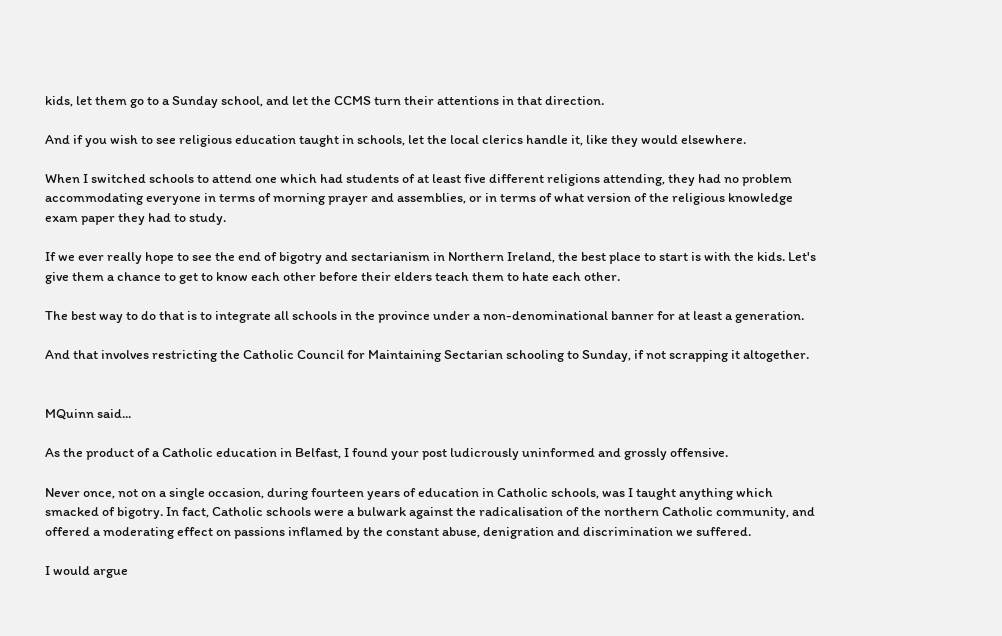kids, let them go to a Sunday school, and let the CCMS turn their attentions in that direction.

And if you wish to see religious education taught in schools, let the local clerics handle it, like they would elsewhere.

When I switched schools to attend one which had students of at least five different religions attending, they had no problem accommodating everyone in terms of morning prayer and assemblies, or in terms of what version of the religious knowledge exam paper they had to study.

If we ever really hope to see the end of bigotry and sectarianism in Northern Ireland, the best place to start is with the kids. Let's give them a chance to get to know each other before their elders teach them to hate each other.

The best way to do that is to integrate all schools in the province under a non-denominational banner for at least a generation.

And that involves restricting the Catholic Council for Maintaining Sectarian schooling to Sunday, if not scrapping it altogether.


MQuinn said...

As the product of a Catholic education in Belfast, I found your post ludicrously uninformed and grossly offensive.

Never once, not on a single occasion, during fourteen years of education in Catholic schools, was I taught anything which smacked of bigotry. In fact, Catholic schools were a bulwark against the radicalisation of the northern Catholic community, and offered a moderating effect on passions inflamed by the constant abuse, denigration and discrimination we suffered.

I would argue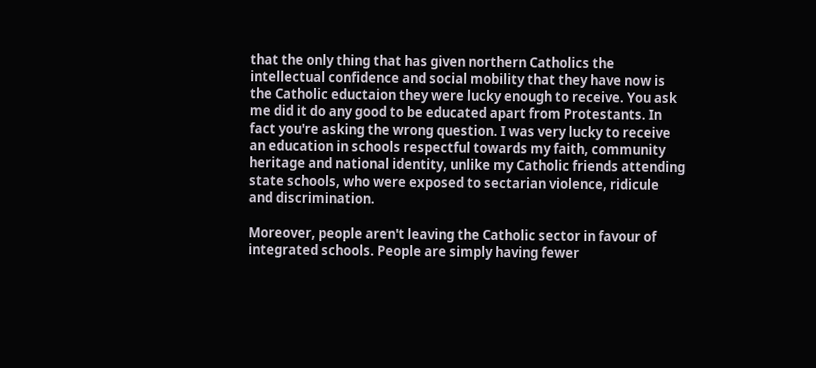that the only thing that has given northern Catholics the intellectual confidence and social mobility that they have now is the Catholic eductaion they were lucky enough to receive. You ask me did it do any good to be educated apart from Protestants. In fact you're asking the wrong question. I was very lucky to receive an education in schools respectful towards my faith, community heritage and national identity, unlike my Catholic friends attending state schools, who were exposed to sectarian violence, ridicule and discrimination.

Moreover, people aren't leaving the Catholic sector in favour of integrated schools. People are simply having fewer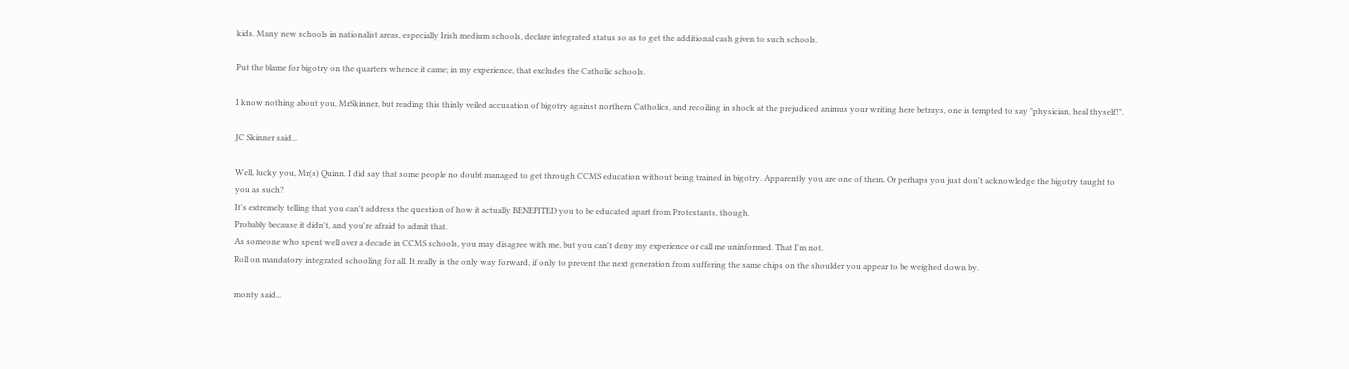kids. Many new schools in nationalist areas, especially Irish medium schools, declare integrated status so as to get the additional cash given to such schools.

Put the blame for bigotry on the quarters whence it came; in my experience, that excludes the Catholic schools.

I know nothing about you, MrSkinner, but reading this thinly veiled accusation of bigotry against northern Catholics, and recoiling in shock at the prejudiced animus your writing here betrays, one is tempted to say "physician, heal thyself!".

JC Skinner said...

Well, lucky you, Mr(s) Quinn. I did say that some people no doubt managed to get through CCMS education without being trained in bigotry. Apparently you are one of them. Or perhaps you just don't acknowledge the bigotry taught to you as such?
It's extremely telling that you can't address the question of how it actually BENEFITED you to be educated apart from Protestants, though.
Probably because it didn't, and you're afraid to admit that.
As someone who spent well over a decade in CCMS schools, you may disagree with me, but you can't deny my experience or call me uninformed. That I'm not.
Roll on mandatory integrated schooling for all. It really is the only way forward, if only to prevent the next generation from suffering the same chips on the shoulder you appear to be weighed down by.

monty said...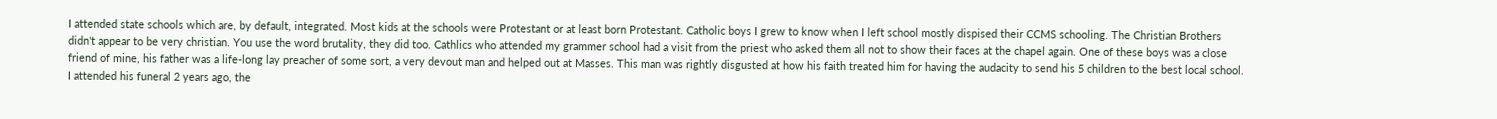I attended state schools which are, by default, integrated. Most kids at the schools were Protestant or at least born Protestant. Catholic boys I grew to know when I left school mostly dispised their CCMS schooling. The Christian Brothers didn't appear to be very christian. You use the word brutality, they did too. Cathlics who attended my grammer school had a visit from the priest who asked them all not to show their faces at the chapel again. One of these boys was a close friend of mine, his father was a life-long lay preacher of some sort, a very devout man and helped out at Masses. This man was rightly disgusted at how his faith treated him for having the audacity to send his 5 children to the best local school. I attended his funeral 2 years ago, the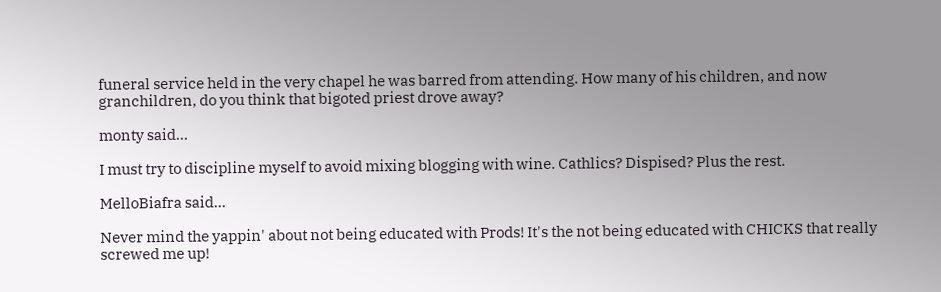funeral service held in the very chapel he was barred from attending. How many of his children, and now granchildren, do you think that bigoted priest drove away?

monty said...

I must try to discipline myself to avoid mixing blogging with wine. Cathlics? Dispised? Plus the rest.

MelloBiafra said...

Never mind the yappin' about not being educated with Prods! It's the not being educated with CHICKS that really screwed me up!